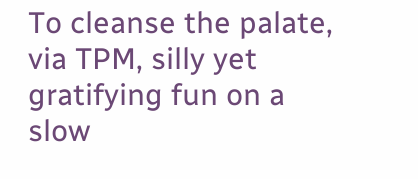To cleanse the palate, via TPM, silly yet gratifying fun on a slow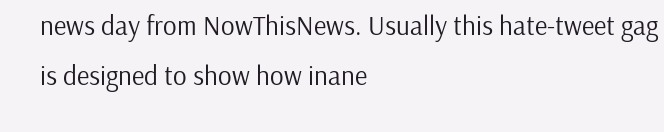news day from NowThisNews. Usually this hate-tweet gag is designed to show how inane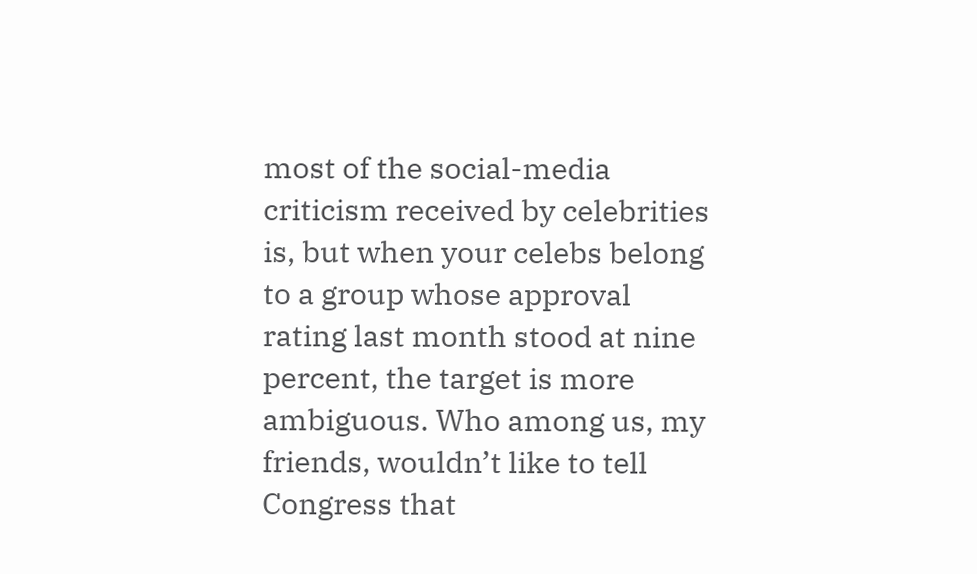most of the social-media criticism received by celebrities is, but when your celebs belong to a group whose approval rating last month stood at nine percent, the target is more ambiguous. Who among us, my friends, wouldn’t like to tell Congress that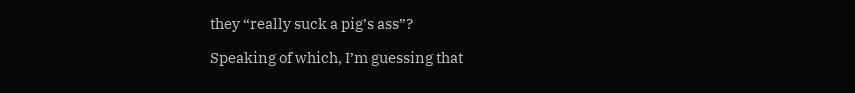they “really suck a pig’s ass”?

Speaking of which, I’m guessing that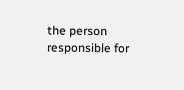the person responsible for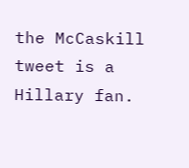the McCaskill tweet is a Hillary fan.